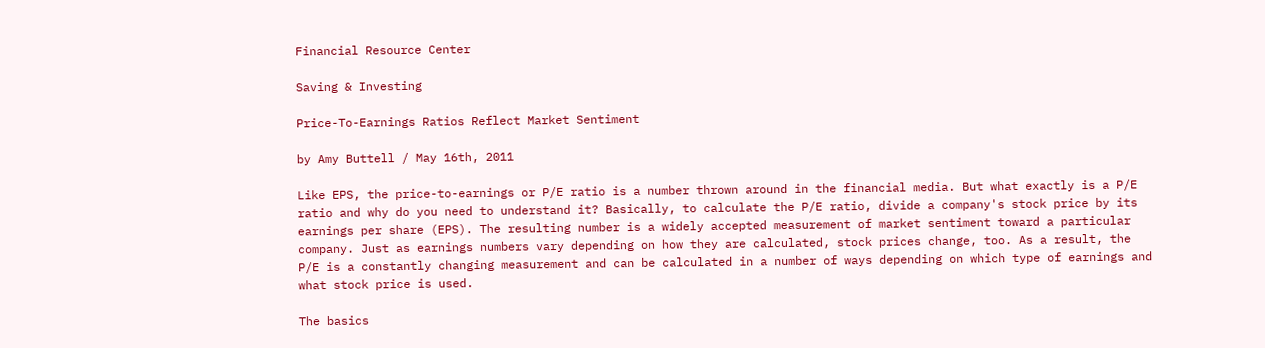Financial Resource Center

Saving & Investing

Price-To-Earnings Ratios Reflect Market Sentiment

by Amy Buttell / May 16th, 2011

Like EPS, the price-to-earnings or P/E ratio is a number thrown around in the financial media. But what exactly is a P/E ratio and why do you need to understand it? Basically, to calculate the P/E ratio, divide a company's stock price by its earnings per share (EPS). The resulting number is a widely accepted measurement of market sentiment toward a particular company. Just as earnings numbers vary depending on how they are calculated, stock prices change, too. As a result, the P/E is a constantly changing measurement and can be calculated in a number of ways depending on which type of earnings and what stock price is used.

The basics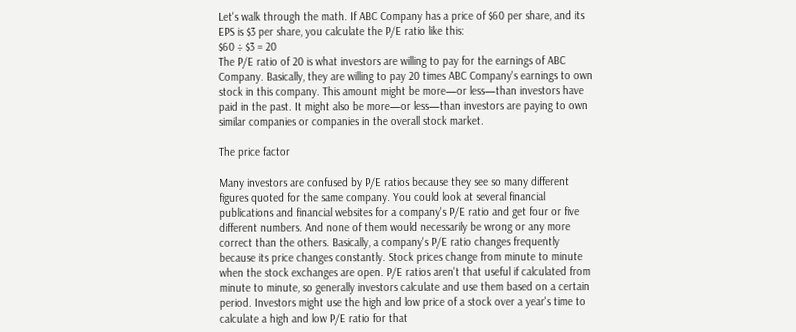Let's walk through the math. If ABC Company has a price of $60 per share, and its EPS is $3 per share, you calculate the P/E ratio like this:
$60 ÷ $3 = 20
The P/E ratio of 20 is what investors are willing to pay for the earnings of ABC Company. Basically, they are willing to pay 20 times ABC Company's earnings to own stock in this company. This amount might be more—or less—than investors have paid in the past. It might also be more—or less—than investors are paying to own similar companies or companies in the overall stock market.

The price factor

Many investors are confused by P/E ratios because they see so many different figures quoted for the same company. You could look at several financial publications and financial websites for a company's P/E ratio and get four or five different numbers. And none of them would necessarily be wrong or any more correct than the others. Basically, a company's P/E ratio changes frequently because its price changes constantly. Stock prices change from minute to minute when the stock exchanges are open. P/E ratios aren't that useful if calculated from minute to minute, so generally investors calculate and use them based on a certain period. Investors might use the high and low price of a stock over a year's time to calculate a high and low P/E ratio for that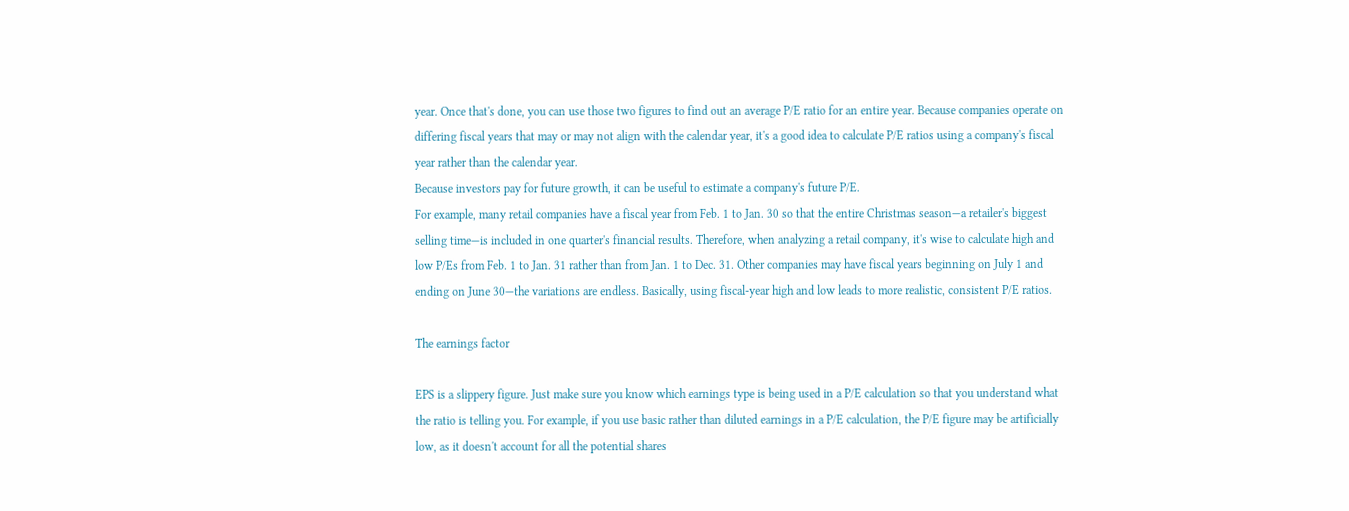year. Once that's done, you can use those two figures to find out an average P/E ratio for an entire year. Because companies operate on differing fiscal years that may or may not align with the calendar year, it's a good idea to calculate P/E ratios using a company's fiscal year rather than the calendar year.
Because investors pay for future growth, it can be useful to estimate a company's future P/E.
For example, many retail companies have a fiscal year from Feb. 1 to Jan. 30 so that the entire Christmas season—a retailer's biggest selling time—is included in one quarter's financial results. Therefore, when analyzing a retail company, it's wise to calculate high and low P/Es from Feb. 1 to Jan. 31 rather than from Jan. 1 to Dec. 31. Other companies may have fiscal years beginning on July 1 and ending on June 30—the variations are endless. Basically, using fiscal-year high and low leads to more realistic, consistent P/E ratios.

The earnings factor

EPS is a slippery figure. Just make sure you know which earnings type is being used in a P/E calculation so that you understand what the ratio is telling you. For example, if you use basic rather than diluted earnings in a P/E calculation, the P/E figure may be artificially low, as it doesn't account for all the potential shares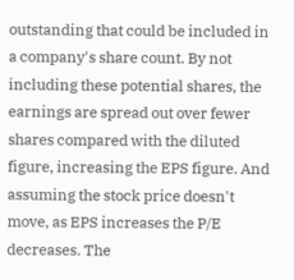outstanding that could be included in a company's share count. By not including these potential shares, the earnings are spread out over fewer shares compared with the diluted figure, increasing the EPS figure. And assuming the stock price doesn't move, as EPS increases the P/E decreases. The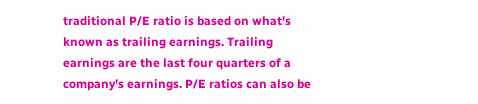traditional P/E ratio is based on what's known as trailing earnings. Trailing earnings are the last four quarters of a company's earnings. P/E ratios can also be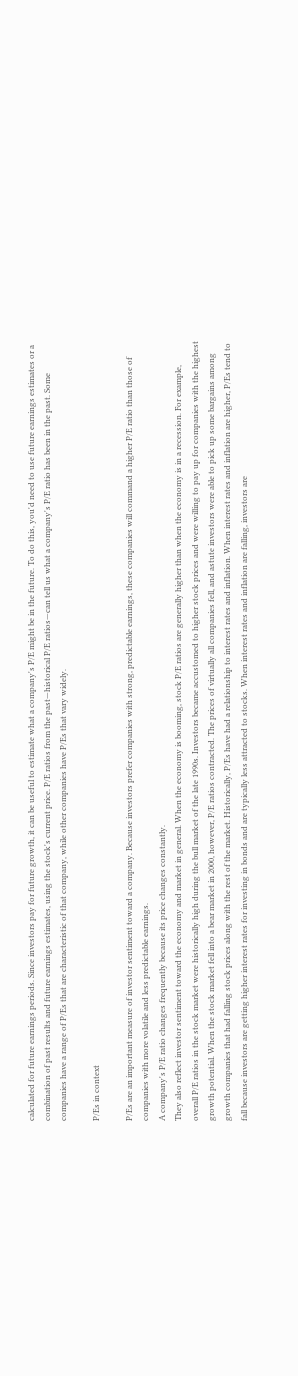calculated for future earnings periods. Since investors pay for future growth, it can be useful to estimate what a company's P/E might be in the future. To do this, you'd need to use future earnings estimates or a combination of past results and future earnings estimates, using the stock's current price. P/E ratios from the past—historical P/E ratios—can tell us what a company's P/E ratio has been in the past. Some companies have a range of P/Es that are characteristic of that company, while other companies have P/Es that vary widely.

P/Es in context

P/Es are an important measure of investor sentiment toward a company. Because investors prefer companies with strong, predictable earnings, these companies will command a higher P/E ratio than those of companies with more volatile and less predictable earnings.
A company's P/E ratio changes frequently because its price changes constantly.
They also reflect investor sentiment toward the economy and market in general. When the economy is booming, stock P/E ratios are generally higher than when the economy is in a recession. For example, overall P/E ratios in the stock market were historically high during the bull market of the late 1990s. Investors became accustomed to higher stock prices and were willing to pay up for companies with the highest growth potential. When the stock market fell into a bear market in 2000, however, P/E ratios contracted. The prices of virtually all companies fell, and astute investors were able to pick up some bargains among growth companies that had falling stock prices along with the rest of the market. Historically, P/Es have had a relationship to interest rates and inflation. When interest rates and inflation are higher, P/Es tend to fall because investors are getting higher interest rates for investing in bonds and are typically less attracted to stocks. When interest rates and inflation are falling, investors are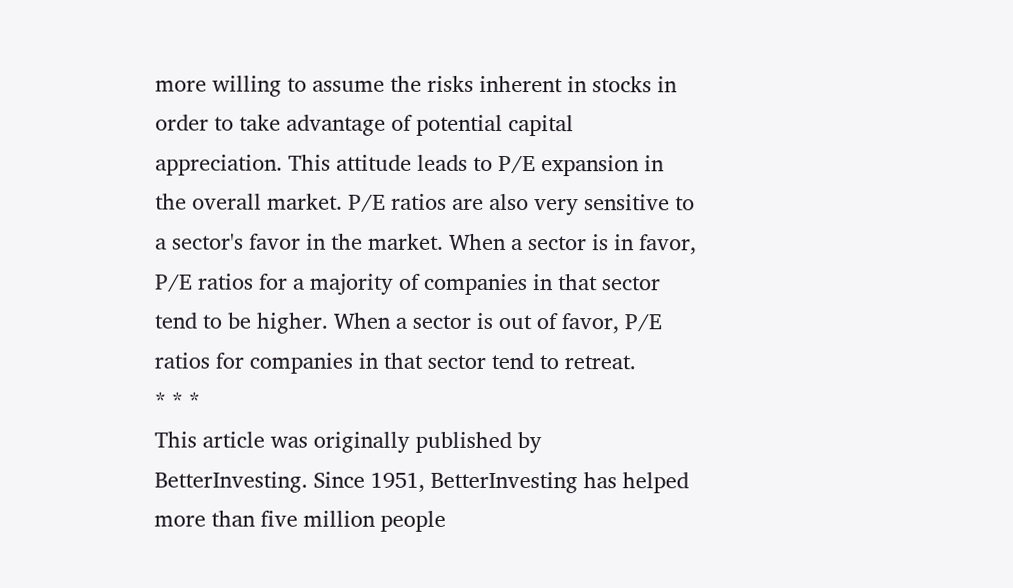more willing to assume the risks inherent in stocks in order to take advantage of potential capital appreciation. This attitude leads to P/E expansion in the overall market. P/E ratios are also very sensitive to a sector's favor in the market. When a sector is in favor, P/E ratios for a majority of companies in that sector tend to be higher. When a sector is out of favor, P/E ratios for companies in that sector tend to retreat.
* * *
This article was originally published by BetterInvesting. Since 1951, BetterInvesting has helped more than five million people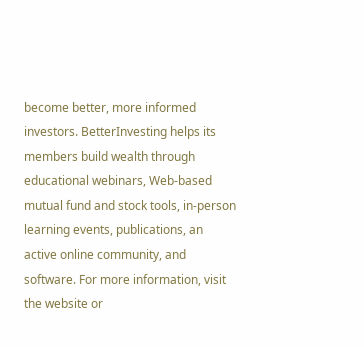become better, more informed investors. BetterInvesting helps its members build wealth through educational webinars, Web-based mutual fund and stock tools, in-person learning events, publications, an active online community, and software. For more information, visit the website or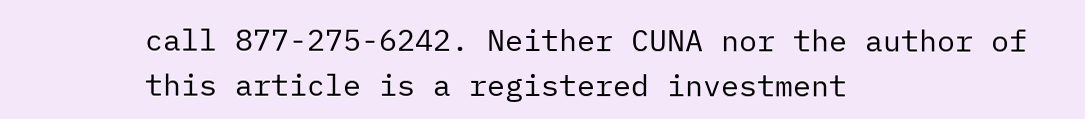call 877-275-6242. Neither CUNA nor the author of this article is a registered investment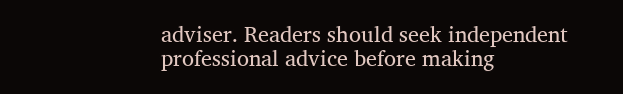adviser. Readers should seek independent professional advice before making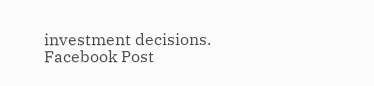investment decisions.
Facebook Post